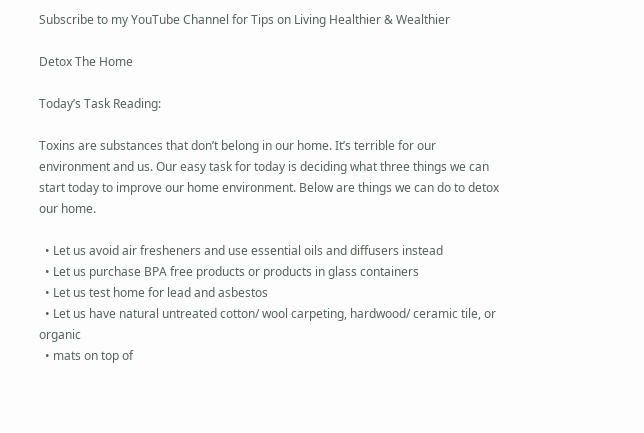Subscribe to my YouTube Channel for Tips on Living Healthier & Wealthier

Detox The Home

Today’s Task Reading:

Toxins are substances that don’t belong in our home. It’s terrible for our environment and us. Our easy task for today is deciding what three things we can start today to improve our home environment. Below are things we can do to detox our home.

  • Let us avoid air fresheners and use essential oils and diffusers instead
  • Let us purchase BPA free products or products in glass containers
  • Let us test home for lead and asbestos
  • Let us have natural untreated cotton/ wool carpeting, hardwood/ ceramic tile, or organic
  • mats on top of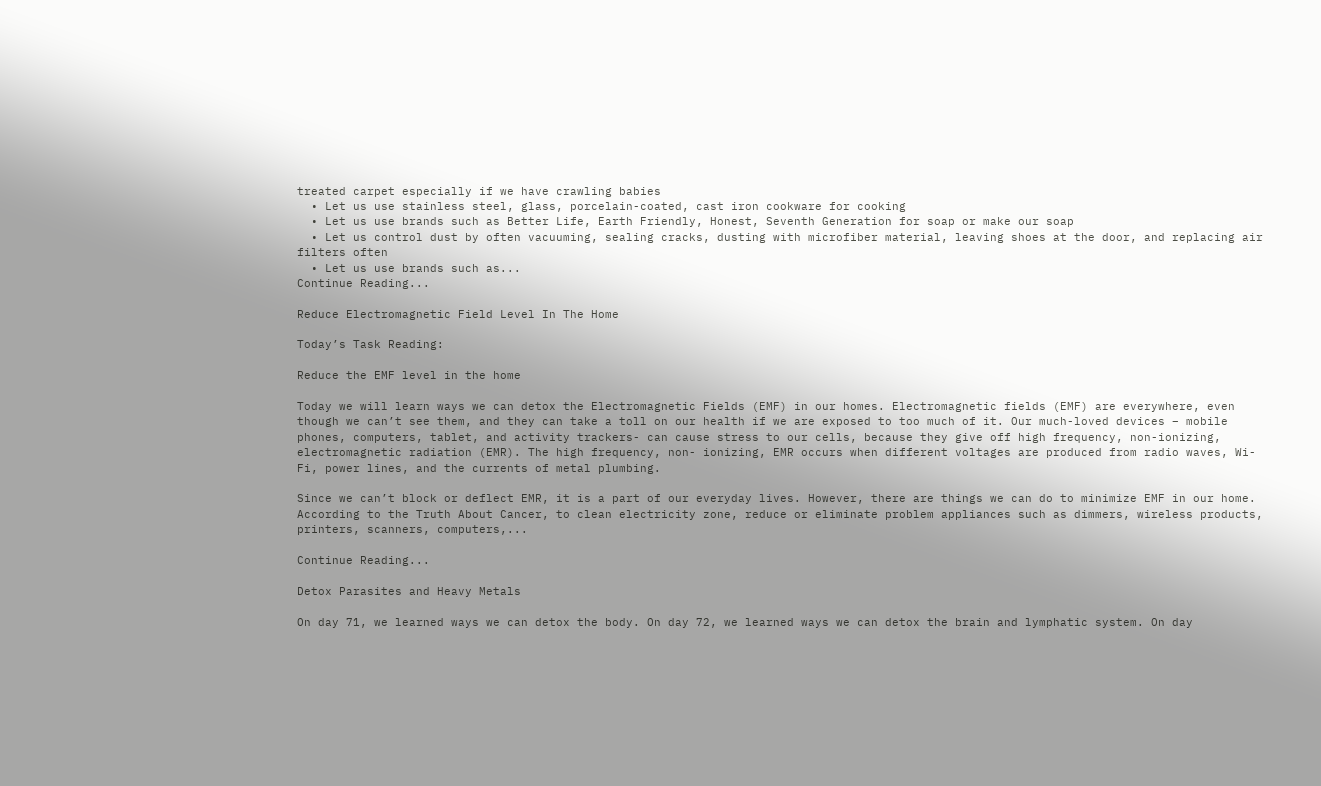treated carpet especially if we have crawling babies
  • Let us use stainless steel, glass, porcelain-coated, cast iron cookware for cooking
  • Let us use brands such as Better Life, Earth Friendly, Honest, Seventh Generation for soap or make our soap
  • Let us control dust by often vacuuming, sealing cracks, dusting with microfiber material, leaving shoes at the door, and replacing air filters often
  • Let us use brands such as...
Continue Reading...

Reduce Electromagnetic Field Level In The Home

Today’s Task Reading:

Reduce the EMF level in the home

Today we will learn ways we can detox the Electromagnetic Fields (EMF) in our homes. Electromagnetic fields (EMF) are everywhere, even though we can’t see them, and they can take a toll on our health if we are exposed to too much of it. Our much-loved devices – mobile phones, computers, tablet, and activity trackers- can cause stress to our cells, because they give off high frequency, non-ionizing, electromagnetic radiation (EMR). The high frequency, non- ionizing, EMR occurs when different voltages are produced from radio waves, Wi-Fi, power lines, and the currents of metal plumbing.

Since we can’t block or deflect EMR, it is a part of our everyday lives. However, there are things we can do to minimize EMF in our home. According to the Truth About Cancer, to clean electricity zone, reduce or eliminate problem appliances such as dimmers, wireless products, printers, scanners, computers,...

Continue Reading...

Detox Parasites and Heavy Metals

On day 71, we learned ways we can detox the body. On day 72, we learned ways we can detox the brain and lymphatic system. On day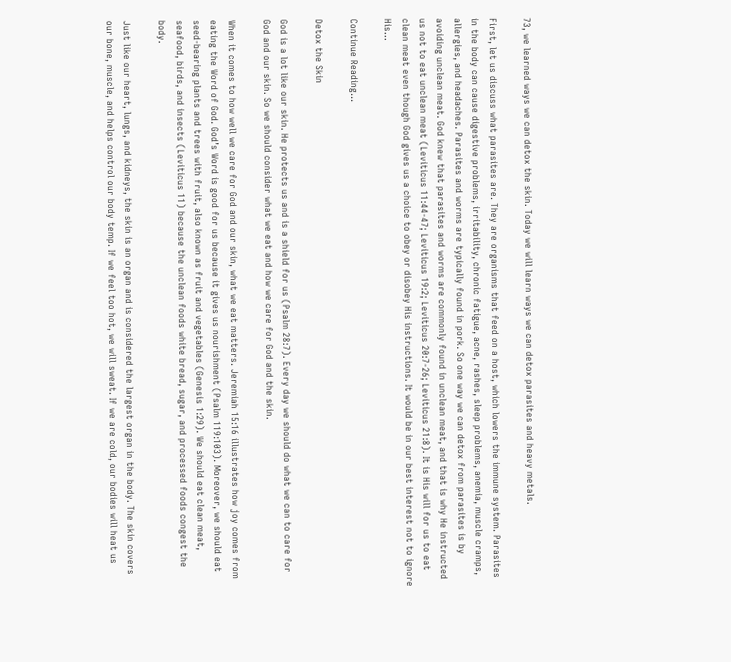73, we learned ways we can detox the skin. Today we will learn ways we can detox parasites and heavy metals.

First, let us discuss what parasites are. They are organisms that feed on a host, which lowers the immune system. Parasites in the body can cause digestive problems, irritability, chronic fatigue, acne, rashes, sleep problems, anemia, muscle cramps, allergies, and headaches. Parasites and worms are typically found in pork. So one way we can detox from parasites is by avoiding unclean meat. God knew that parasites and worms are commonly found in unclean meat, and that is why He instructed us not to eat unclean meat (Leviticus 11:44-47; Leviticus 19:2; Leviticus 20:7-26; Leviticus 21:8). It is His will for us to eat clean meat even though God gives us a choice to obey or disobey His instructions. It would be in our best interest not to ignore His...

Continue Reading...

Detox the Skin

God is a lot like our skin. He protects us and is a shield for us (Psalm 28:7). Every day we should do what we can to care for God and our skin. So we should consider what we eat and how we care for God and the skin.

When it comes to how well we care for God and our skin, what we eat matters. Jeremiah 15:16 illustrates how joy comes from eating the Word of God. God’s Word is good for us because it gives us nourishment (Psalm 119:103). Moreover, we should eat seed-bearing plants and trees with fruit, also known as fruit and vegetables (Genesis 1:29). We should eat clean meat, seafood, birds, and insects (Leviticus 11) because the unclean foods white bread, sugar, and processed foods congest the body.

Just like our heart, lungs, and kidneys, the skin is an organ and is considered the largest organ in the body. The skin covers our bone, muscle, and helps control our body temp. If we feel too hot, we will sweat. If we are cold, our bodies will heat us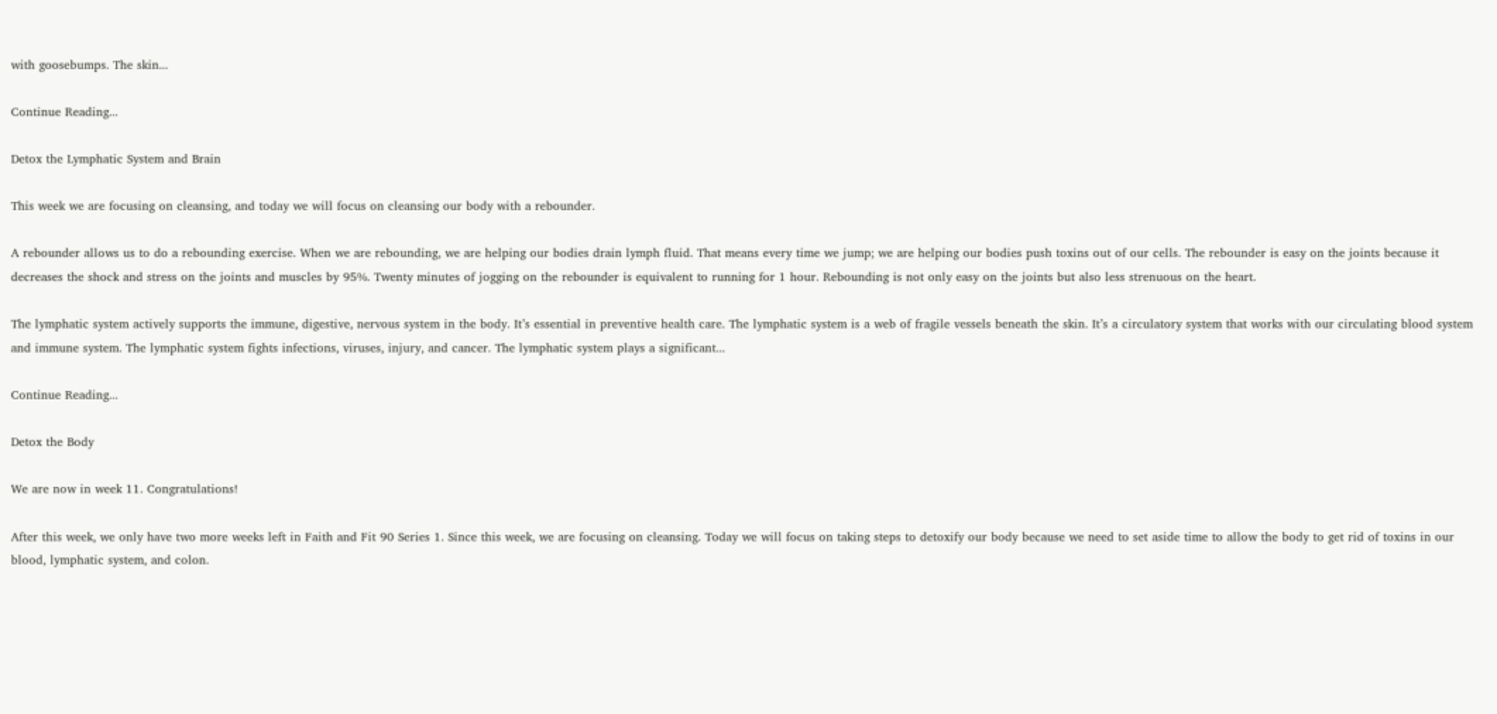with goosebumps. The skin...

Continue Reading...

Detox the Lymphatic System and Brain

This week we are focusing on cleansing, and today we will focus on cleansing our body with a rebounder.

A rebounder allows us to do a rebounding exercise. When we are rebounding, we are helping our bodies drain lymph fluid. That means every time we jump; we are helping our bodies push toxins out of our cells. The rebounder is easy on the joints because it decreases the shock and stress on the joints and muscles by 95%. Twenty minutes of jogging on the rebounder is equivalent to running for 1 hour. Rebounding is not only easy on the joints but also less strenuous on the heart.

The lymphatic system actively supports the immune, digestive, nervous system in the body. It’s essential in preventive health care. The lymphatic system is a web of fragile vessels beneath the skin. It’s a circulatory system that works with our circulating blood system and immune system. The lymphatic system fights infections, viruses, injury, and cancer. The lymphatic system plays a significant...

Continue Reading...

Detox the Body

We are now in week 11. Congratulations!

After this week, we only have two more weeks left in Faith and Fit 90 Series 1. Since this week, we are focusing on cleansing. Today we will focus on taking steps to detoxify our body because we need to set aside time to allow the body to get rid of toxins in our blood, lymphatic system, and colon.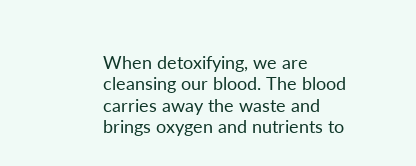When detoxifying, we are cleansing our blood. The blood carries away the waste and brings oxygen and nutrients to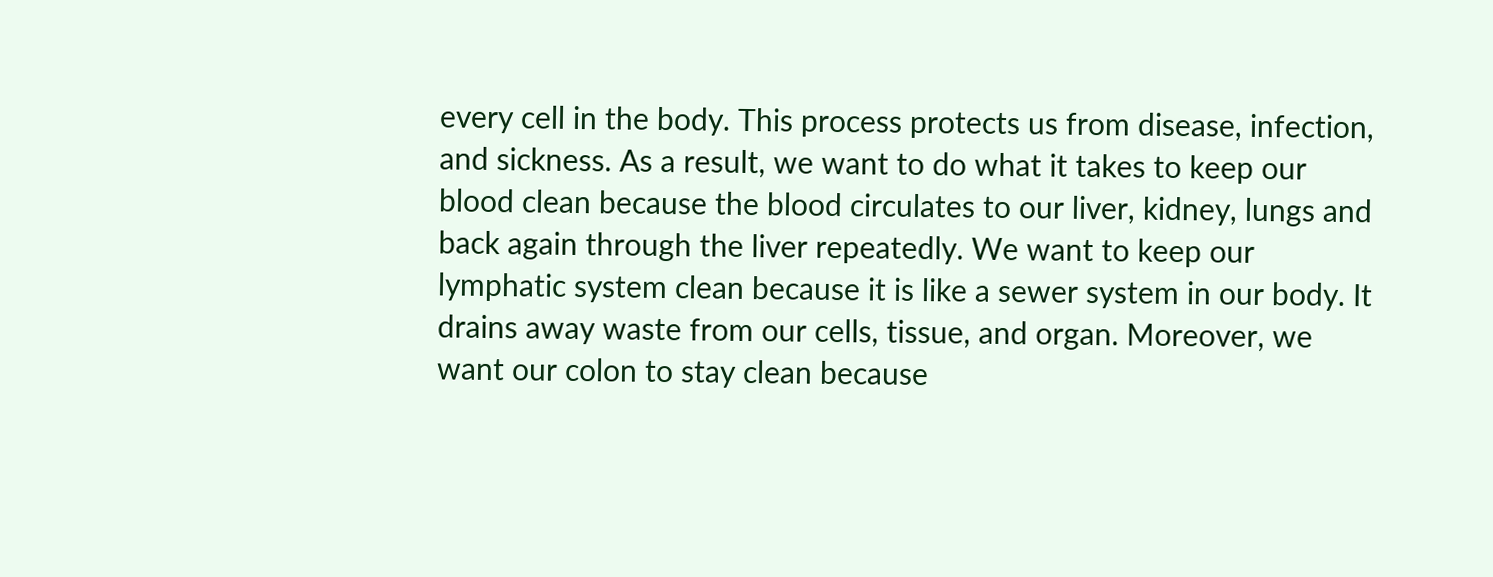every cell in the body. This process protects us from disease, infection, and sickness. As a result, we want to do what it takes to keep our blood clean because the blood circulates to our liver, kidney, lungs and back again through the liver repeatedly. We want to keep our lymphatic system clean because it is like a sewer system in our body. It drains away waste from our cells, tissue, and organ. Moreover, we want our colon to stay clean because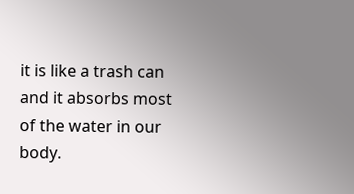it is like a trash can and it absorbs most of the water in our body.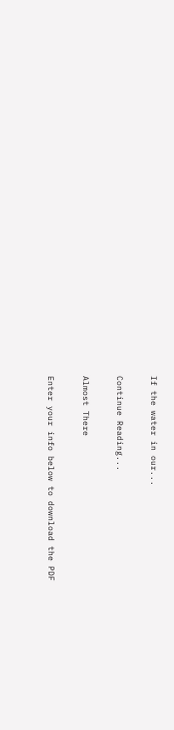If the water in our...

Continue Reading...

Almost There

Enter your info below to download the PDF